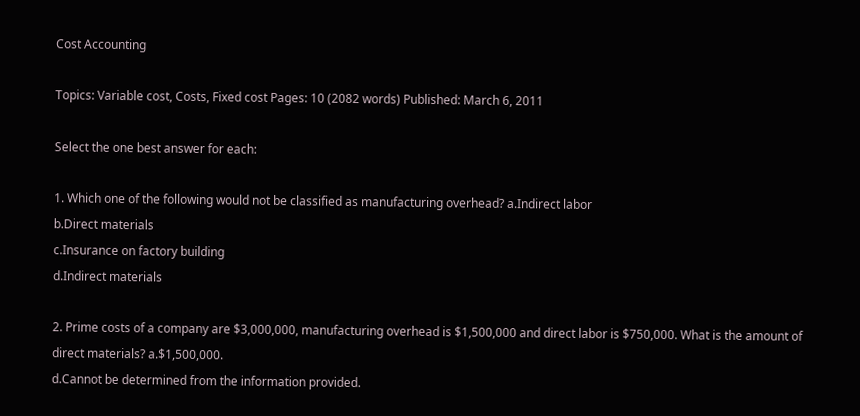Cost Accounting

Topics: Variable cost, Costs, Fixed cost Pages: 10 (2082 words) Published: March 6, 2011

Select the one best answer for each:

1. Which one of the following would not be classified as manufacturing overhead? a.Indirect labor
b.Direct materials
c.Insurance on factory building
d.Indirect materials

2. Prime costs of a company are $3,000,000, manufacturing overhead is $1,500,000 and direct labor is $750,000. What is the amount of direct materials? a.$1,500,000.
d.Cannot be determined from the information provided.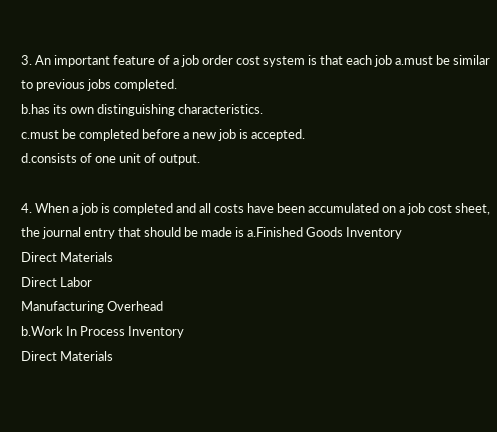3. An important feature of a job order cost system is that each job a.must be similar to previous jobs completed.
b.has its own distinguishing characteristics.
c.must be completed before a new job is accepted.
d.consists of one unit of output.

4. When a job is completed and all costs have been accumulated on a job cost sheet, the journal entry that should be made is a.Finished Goods Inventory
Direct Materials
Direct Labor
Manufacturing Overhead
b.Work In Process Inventory
Direct Materials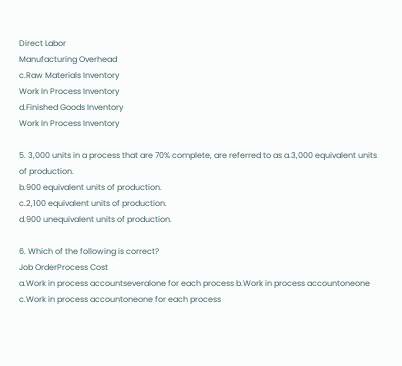Direct Labor
Manufacturing Overhead
c.Raw Materials Inventory
Work In Process Inventory
d.Finished Goods Inventory
Work In Process Inventory

5. 3,000 units in a process that are 70% complete, are referred to as a.3,000 equivalent units of production.
b.900 equivalent units of production.
c.2,100 equivalent units of production.
d.900 unequivalent units of production.

6. Which of the following is correct?
Job OrderProcess Cost
a.Work in process accountseveralone for each process b.Work in process accountoneone
c.Work in process accountoneone for each process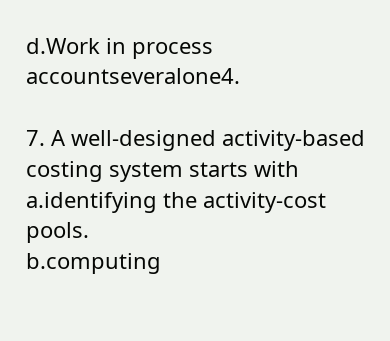d.Work in process accountseveralone4.

7. A well-designed activity-based costing system starts with a.identifying the activity-cost pools.
b.computing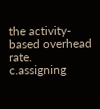the activity-based overhead rate.
c.assigning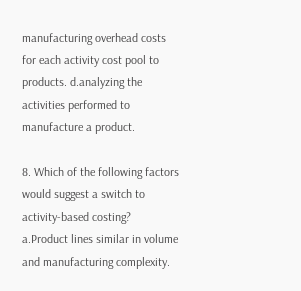manufacturing overhead costs for each activity cost pool to products. d.analyzing the activities performed to manufacture a product.

8. Which of the following factors would suggest a switch to activity-based costing? a.Product lines similar in volume and manufacturing complexity.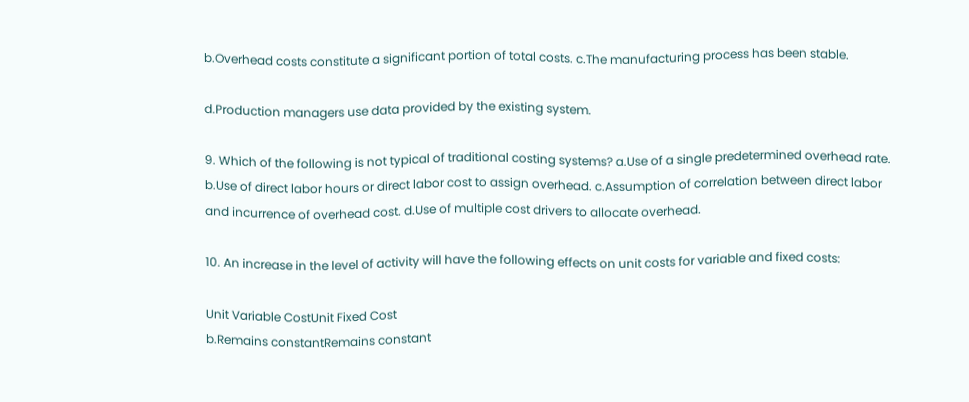b.Overhead costs constitute a significant portion of total costs. c.The manufacturing process has been stable.

d.Production managers use data provided by the existing system.

9. Which of the following is not typical of traditional costing systems? a.Use of a single predetermined overhead rate.
b.Use of direct labor hours or direct labor cost to assign overhead. c.Assumption of correlation between direct labor and incurrence of overhead cost. d.Use of multiple cost drivers to allocate overhead.

10. An increase in the level of activity will have the following effects on unit costs for variable and fixed costs:

Unit Variable CostUnit Fixed Cost
b.Remains constantRemains constant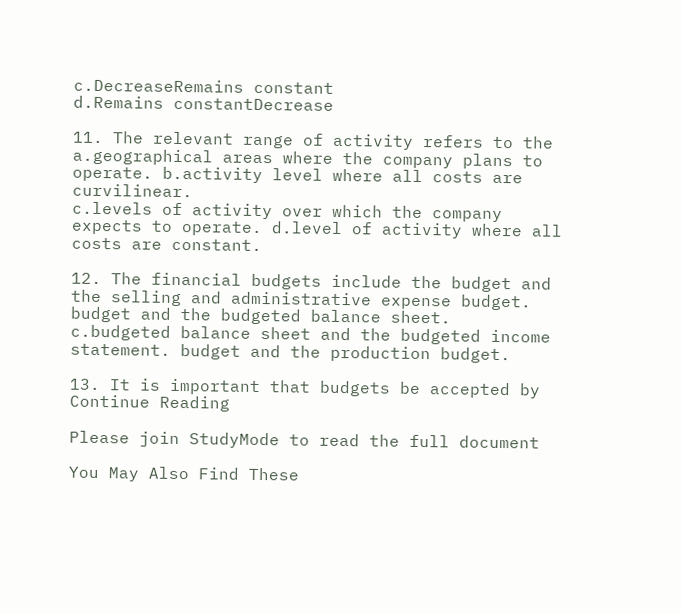c.DecreaseRemains constant
d.Remains constantDecrease

11. The relevant range of activity refers to the
a.geographical areas where the company plans to operate. b.activity level where all costs are curvilinear.
c.levels of activity over which the company expects to operate. d.level of activity where all costs are constant.

12. The financial budgets include the budget and the selling and administrative expense budget. budget and the budgeted balance sheet.
c.budgeted balance sheet and the budgeted income statement. budget and the production budget.

13. It is important that budgets be accepted by
Continue Reading

Please join StudyMode to read the full document

You May Also Find These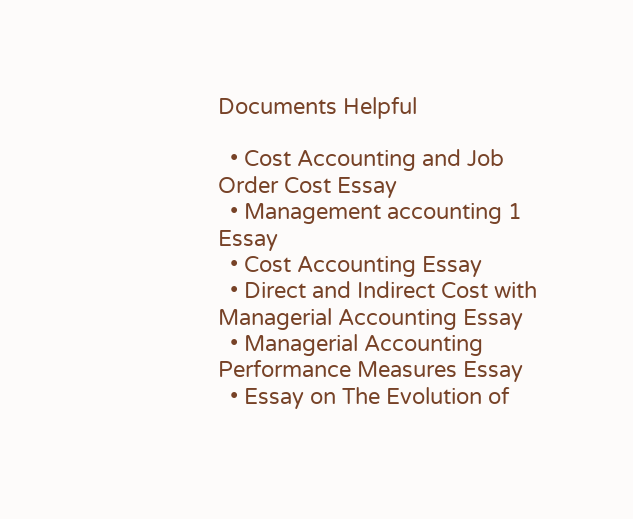Documents Helpful

  • Cost Accounting and Job Order Cost Essay
  • Management accounting 1 Essay
  • Cost Accounting Essay
  • Direct and Indirect Cost with Managerial Accounting Essay
  • Managerial Accounting Performance Measures Essay
  • Essay on The Evolution of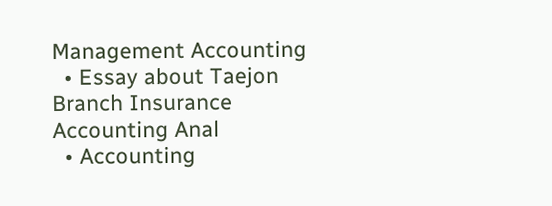Management Accounting
  • Essay about Taejon Branch Insurance Accounting Anal
  • Accounting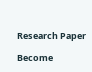Research Paper

Become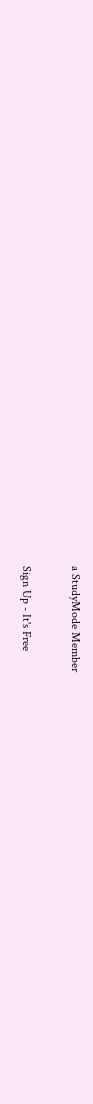a StudyMode Member

Sign Up - It's Free